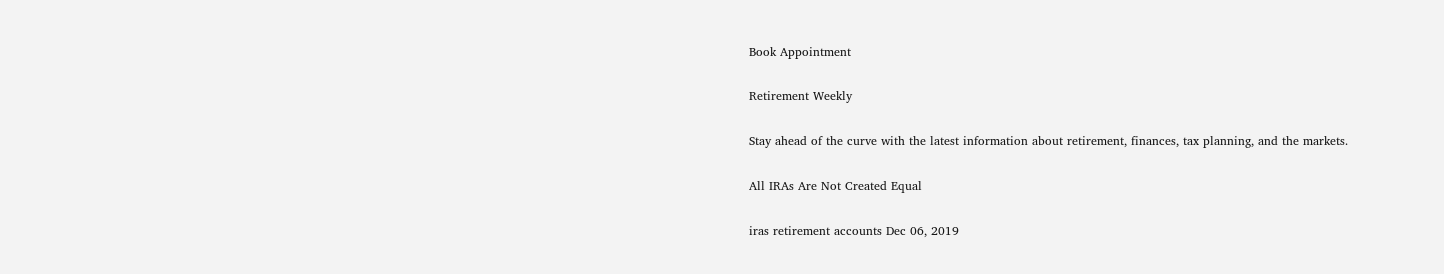Book Appointment

Retirement Weekly

Stay ahead of the curve with the latest information about retirement, finances, tax planning, and the markets.

All IRAs Are Not Created Equal

iras retirement accounts Dec 06, 2019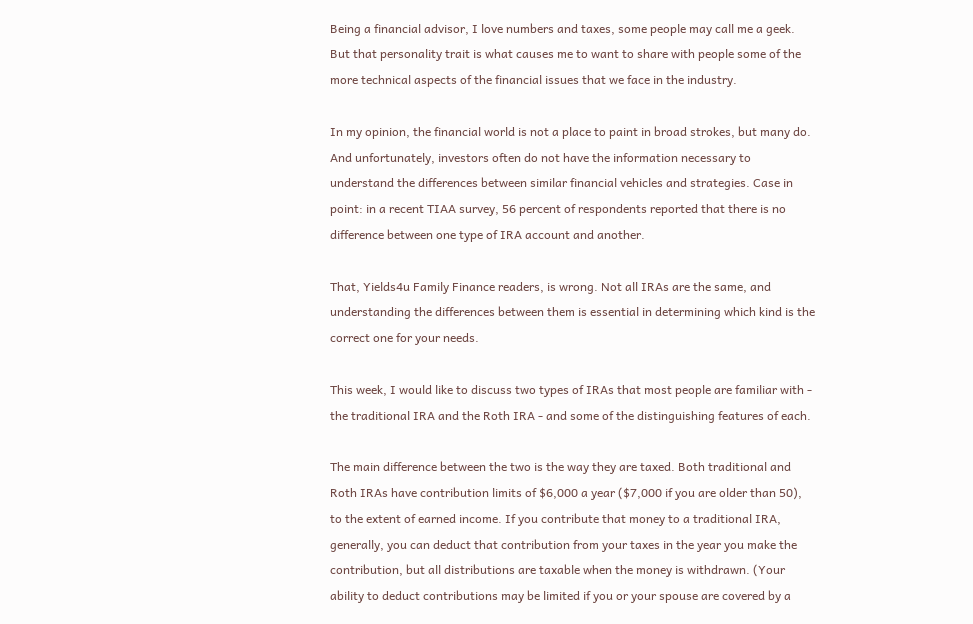Being a financial advisor, I love numbers and taxes, some people may call me a geek. But that personality trait is what causes me to want to share with people some of the more technical aspects of the financial issues that we face in the industry.

In my opinion, the financial world is not a place to paint in broad strokes, but many do. And unfortunately, investors often do not have the information necessary to understand the differences between similar financial vehicles and strategies. Case in point: in a recent TIAA survey, 56 percent of respondents reported that there is no difference between one type of IRA account and another.

That, Yields4u Family Finance readers, is wrong. Not all IRAs are the same, and understanding the differences between them is essential in determining which kind is the correct one for your needs.

This week, I would like to discuss two types of IRAs that most people are familiar with - the traditional IRA and the Roth IRA - and some of the distinguishing features of each.

The main difference between the two is the way they are taxed. Both traditional and Roth IRAs have contribution limits of $6,000 a year ($7,000 if you are older than 50), to the extent of earned income. If you contribute that money to a traditional IRA, generally, you can deduct that contribution from your taxes in the year you make the contribution, but all distributions are taxable when the money is withdrawn. (Your ability to deduct contributions may be limited if you or your spouse are covered by a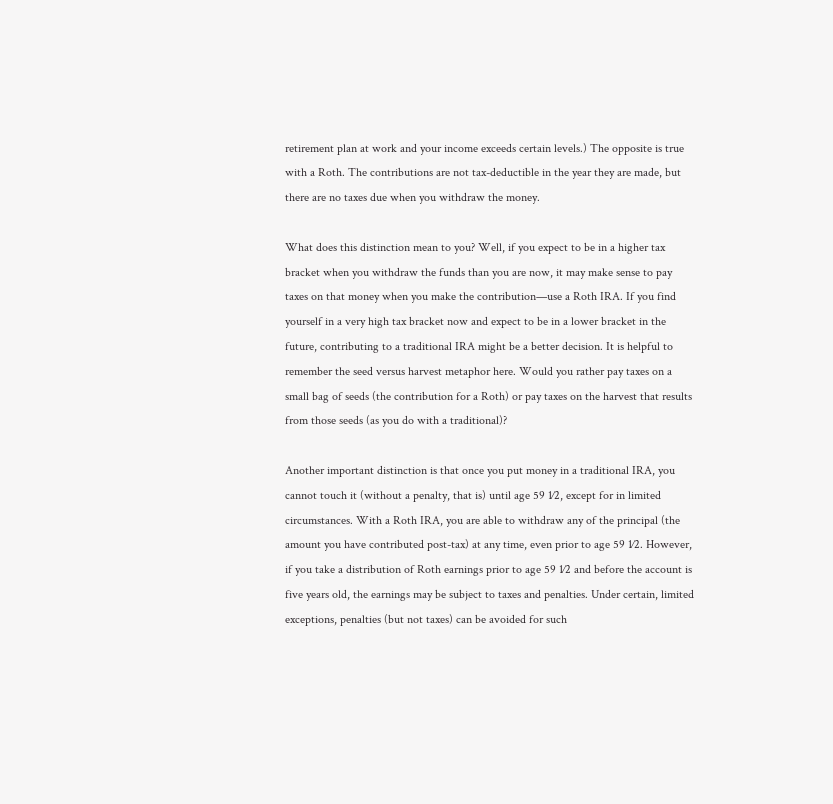retirement plan at work and your income exceeds certain levels.) The opposite is true with a Roth. The contributions are not tax-deductible in the year they are made, but there are no taxes due when you withdraw the money.

What does this distinction mean to you? Well, if you expect to be in a higher tax bracket when you withdraw the funds than you are now, it may make sense to pay taxes on that money when you make the contribution—use a Roth IRA. If you find yourself in a very high tax bracket now and expect to be in a lower bracket in the future, contributing to a traditional IRA might be a better decision. It is helpful to remember the seed versus harvest metaphor here. Would you rather pay taxes on a small bag of seeds (the contribution for a Roth) or pay taxes on the harvest that results from those seeds (as you do with a traditional)?

Another important distinction is that once you put money in a traditional IRA, you cannot touch it (without a penalty, that is) until age 59 1⁄2, except for in limited circumstances. With a Roth IRA, you are able to withdraw any of the principal (the amount you have contributed post-tax) at any time, even prior to age 59 1⁄2. However, if you take a distribution of Roth earnings prior to age 59 1⁄2 and before the account is five years old, the earnings may be subject to taxes and penalties. Under certain, limited exceptions, penalties (but not taxes) can be avoided for such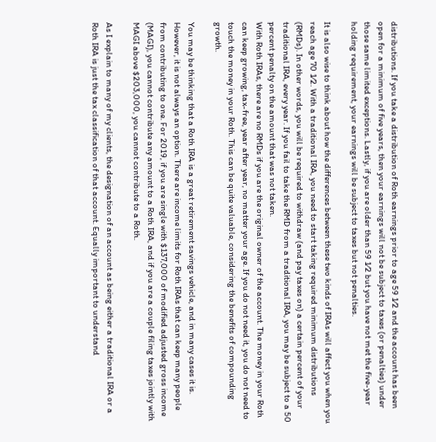distributions. If you take a distribution of Roth earnings prior to age 59 1⁄2 and the account has been open for a minimum of five years, then your earnings will not be subject to taxes (or penalties) under those same limited exceptions. Lastly, if you are older than 59 1⁄2 but you have not met the five-year holding requirement, your earnings will be subject to taxes but not penalties.

It is also wise to think about how the differences between these two kinds of IRAs will affect you when you reach age 70 1⁄2. With a traditional IRA, you need to start taking required minimum distributions (RMDs). In other words, you will be required to withdraw (and pay taxes on) a certain percent of your traditional IRA, every year. If you fail to take the RMD from a traditional IRA, you may be subject to a 50 percent penalty on the amount that was not taken.
With Roth IRAs, there are no RMDs if you are the original owner of the account. The money in your Roth can keep growing, tax-free, year after year, no matter your age. If you do not need it, you do not need to touch the money in your Roth. This can be quite valuable, considering the benefits of compounding growth.

You may be thinking that a Roth IRA is a great retirement savings vehicle, and in many cases it is. However, it is not always an option. There are income limits for Roth IRAs that can keep many people from contributing to one. For 2019, if you are single with $137,000 of modified adjusted gross income (MAGI), you cannot contribute any amount to a Roth IRA, and if you are a couple filing taxes jointly with MAGI above $203,000, you cannot contribute to a Roth.

As I explain to many of my clients, the designation of an account as being either a traditional IRA or a Roth IRA is just the tax classification of that account. Equally important to understand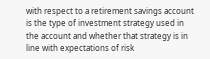with respect to a retirement savings account is the type of investment strategy used in the account and whether that strategy is in line with expectations of risk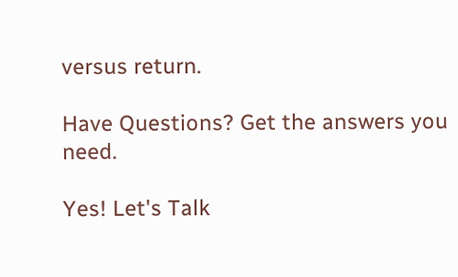versus return.

Have Questions? Get the answers you need.

Yes! Let's Talk